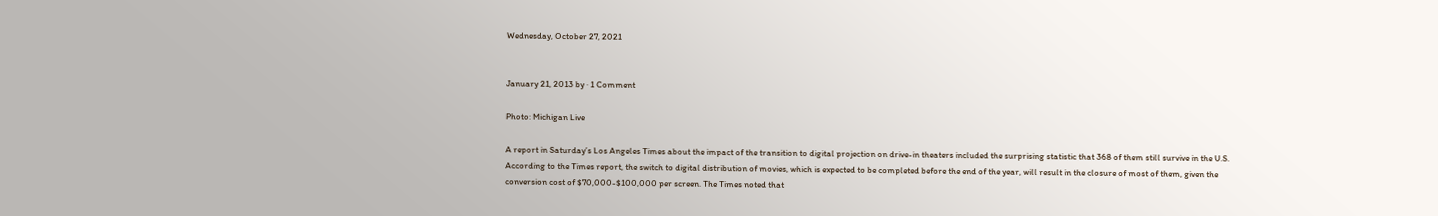Wednesday, October 27, 2021


January 21, 2013 by · 1 Comment

Photo: Michigan Live

A report in Saturday’s Los Angeles Times about the impact of the transition to digital projection on drive-in theaters included the surprising statistic that 368 of them still survive in the U.S. According to the Times report, the switch to digital distribution of movies, which is expected to be completed before the end of the year, will result in the closure of most of them, given the conversion cost of $70,000-$100,000 per screen. The Times noted that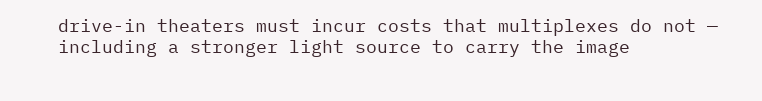drive-in theaters must incur costs that multiplexes do not — including a stronger light source to carry the image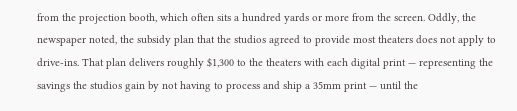from the projection booth, which often sits a hundred yards or more from the screen. Oddly, the newspaper noted, the subsidy plan that the studios agreed to provide most theaters does not apply to drive-ins. That plan delivers roughly $1,300 to the theaters with each digital print — representing the savings the studios gain by not having to process and ship a 35mm print — until the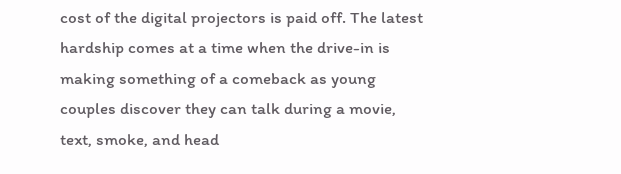cost of the digital projectors is paid off. The latest hardship comes at a time when the drive-in is making something of a comeback as young couples discover they can talk during a movie, text, smoke, and head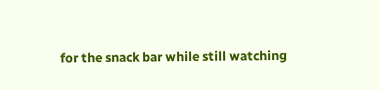for the snack bar while still watching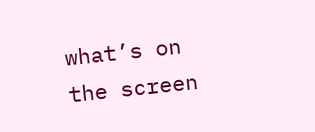what’s on the screen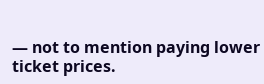— not to mention paying lower ticket prices.